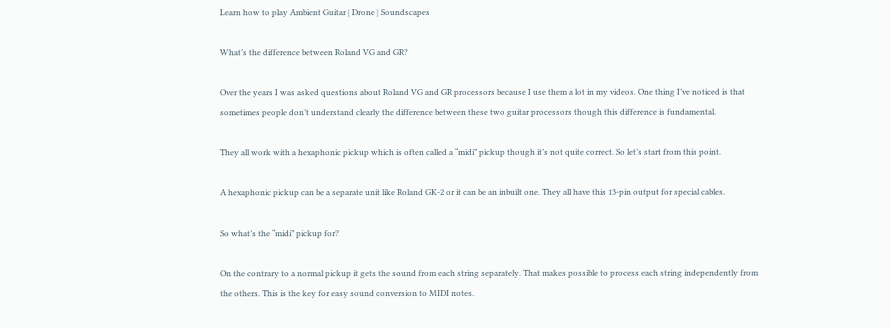Learn how to play Ambient Guitar | Drone | Soundscapes

What’s the difference between Roland VG and GR?

Over the years I was asked questions about Roland VG and GR processors because I use them a lot in my videos. One thing I’ve noticed is that sometimes people don’t understand clearly the difference between these two guitar processors though this difference is fundamental.

They all work with a hexaphonic pickup which is often called a “midi” pickup though it’s not quite correct. So let’s start from this point.

A hexaphonic pickup can be a separate unit like Roland GK-2 or it can be an inbuilt one. They all have this 13-pin output for special cables.

So what’s the “midi” pickup for?

On the contrary to a normal pickup it gets the sound from each string separately. That makes possible to process each string independently from the others. This is the key for easy sound conversion to MIDI notes.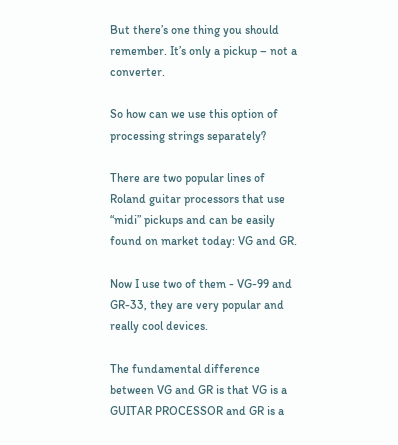But there’s one thing you should remember. It’s only a pickup – not a converter.

So how can we use this option of processing strings separately?

There are two popular lines of Roland guitar processors that use “midi” pickups and can be easily found on market today: VG and GR.

Now I use two of them - VG-99 and GR-33, they are very popular and really cool devices.

The fundamental difference between VG and GR is that VG is a GUITAR PROCESSOR and GR is a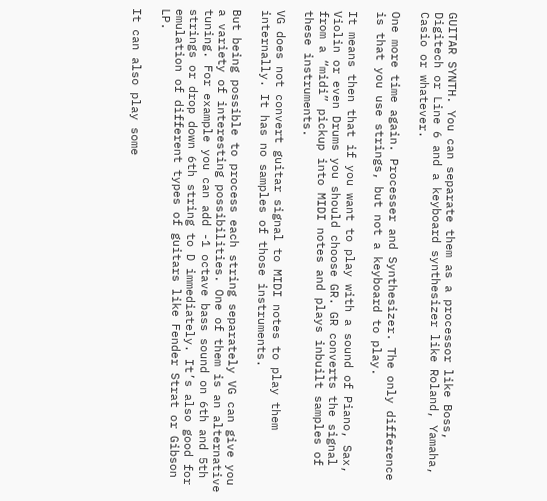GUITAR SYNTH. You can separate them as a processor like Boss, Digitech or Line 6 and a keyboard synthesizer like Roland, Yamaha, Casio or whatever.

One more time again. Processer and Synthesizer. The only difference is that you use strings, but not a keyboard to play.

It means then that if you want to play with a sound of Piano, Sax, Violin or even Drums you should choose GR. GR converts the signal from a “midi” pickup into MIDI notes and plays inbuilt samples of these instruments.

VG does not convert guitar signal to MIDI notes to play them internally. It has no samples of those instruments.

But being possible to process each string separately VG can give you a variety of interesting possibilities. One of them is an alternative tuning. For example you can add -1 octave bass sound on 6th and 5th strings or drop down 6th string to D immediately. It’s also good for emulation of different types of guitars like Fender Strat or Gibson LP.

It can also play some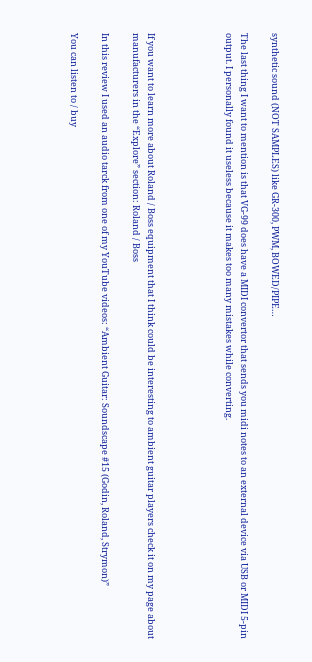synthetic sound (NOT SAMPLES) like GR-300, PWM, BOWED/PIPE…

The last thing I want to mention is that VG-99 does have a MIDI convertor that sends you midi notes to an external device via USB or MIDI 5-pin output. I personally found it useless because it makes too many mistakes while converting.




If you want to learn more about Roland / Boss equipment that I think could be interesting to ambient guitar players check it on my page about manufacturers in the “Explore” section: Roland / Boss

In this review I used an audio tarck from one of my YouTube videos: “Ambient Guitar: Soundscape #15 (Godin, Roland, Strymon)”

You can listen to / buy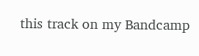this track on my Bandcamp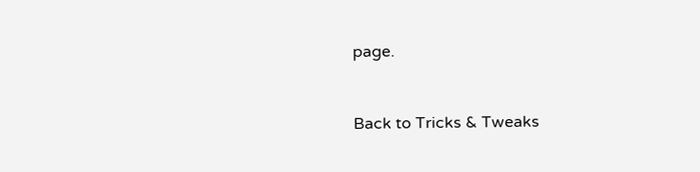page.


Back to Tricks & Tweaks